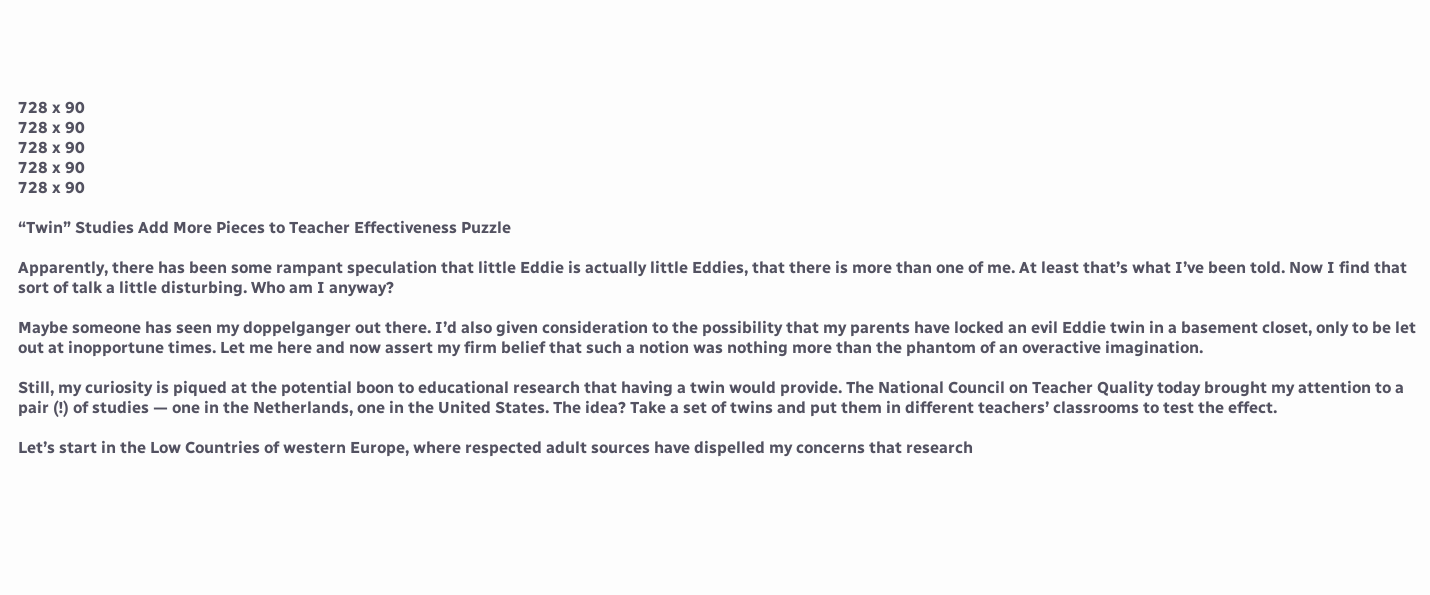728 x 90
728 x 90
728 x 90
728 x 90
728 x 90

“Twin” Studies Add More Pieces to Teacher Effectiveness Puzzle

Apparently, there has been some rampant speculation that little Eddie is actually little Eddies, that there is more than one of me. At least that’s what I’ve been told. Now I find that sort of talk a little disturbing. Who am I anyway?

Maybe someone has seen my doppelganger out there. I’d also given consideration to the possibility that my parents have locked an evil Eddie twin in a basement closet, only to be let out at inopportune times. Let me here and now assert my firm belief that such a notion was nothing more than the phantom of an overactive imagination.

Still, my curiosity is piqued at the potential boon to educational research that having a twin would provide. The National Council on Teacher Quality today brought my attention to a pair (!) of studies — one in the Netherlands, one in the United States. The idea? Take a set of twins and put them in different teachers’ classrooms to test the effect.

Let’s start in the Low Countries of western Europe, where respected adult sources have dispelled my concerns that research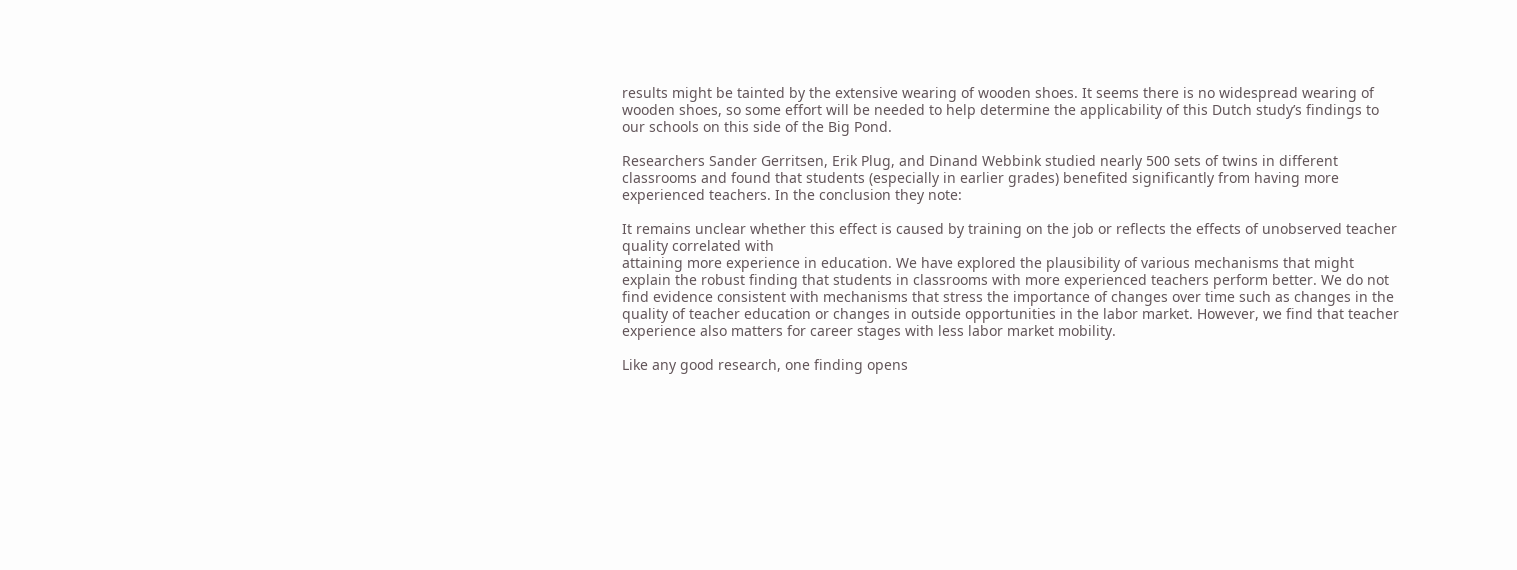results might be tainted by the extensive wearing of wooden shoes. It seems there is no widespread wearing of wooden shoes, so some effort will be needed to help determine the applicability of this Dutch study’s findings to our schools on this side of the Big Pond.

Researchers Sander Gerritsen, Erik Plug, and Dinand Webbink studied nearly 500 sets of twins in different classrooms and found that students (especially in earlier grades) benefited significantly from having more experienced teachers. In the conclusion they note:

It remains unclear whether this effect is caused by training on the job or reflects the effects of unobserved teacher quality correlated with
attaining more experience in education. We have explored the plausibility of various mechanisms that might explain the robust finding that students in classrooms with more experienced teachers perform better. We do not find evidence consistent with mechanisms that stress the importance of changes over time such as changes in the quality of teacher education or changes in outside opportunities in the labor market. However, we find that teacher experience also matters for career stages with less labor market mobility.

Like any good research, one finding opens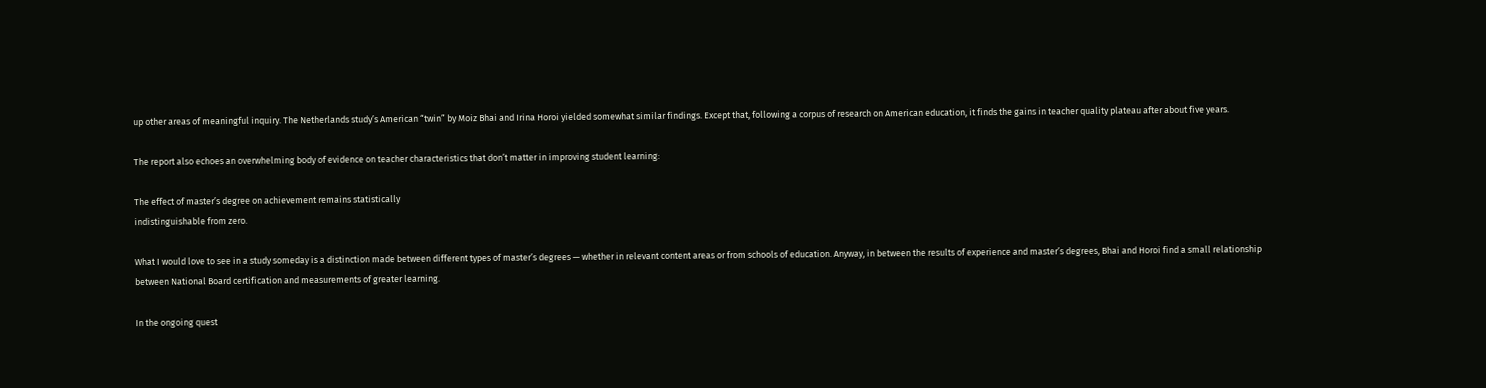up other areas of meaningful inquiry. The Netherlands study’s American “twin” by Moiz Bhai and Irina Horoi yielded somewhat similar findings. Except that, following a corpus of research on American education, it finds the gains in teacher quality plateau after about five years.

The report also echoes an overwhelming body of evidence on teacher characteristics that don’t matter in improving student learning:

The effect of master’s degree on achievement remains statistically
indistinguishable from zero.

What I would love to see in a study someday is a distinction made between different types of master’s degrees — whether in relevant content areas or from schools of education. Anyway, in between the results of experience and master’s degrees, Bhai and Horoi find a small relationship between National Board certification and measurements of greater learning.

In the ongoing quest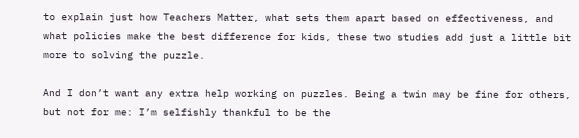to explain just how Teachers Matter, what sets them apart based on effectiveness, and what policies make the best difference for kids, these two studies add just a little bit more to solving the puzzle.

And I don’t want any extra help working on puzzles. Being a twin may be fine for others, but not for me: I’m selfishly thankful to be the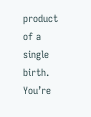product of a single birth. You’re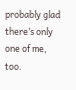probably glad there’s only one of me, too.